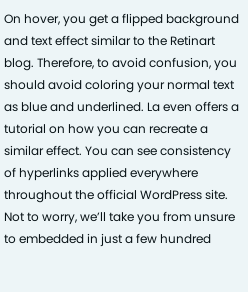On hover, you get a flipped background and text effect similar to the Retinart blog. Therefore, to avoid confusion, you should avoid coloring your normal text as blue and underlined. La even offers a tutorial on how you can recreate a similar effect. You can see consistency of hyperlinks applied everywhere throughout the official WordPress site. Not to worry, we’ll take you from unsure to embedded in just a few hundred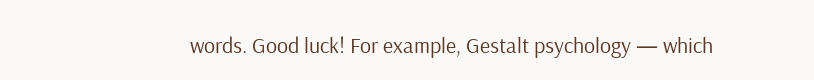words. Good luck! For example, Gestalt psychology — which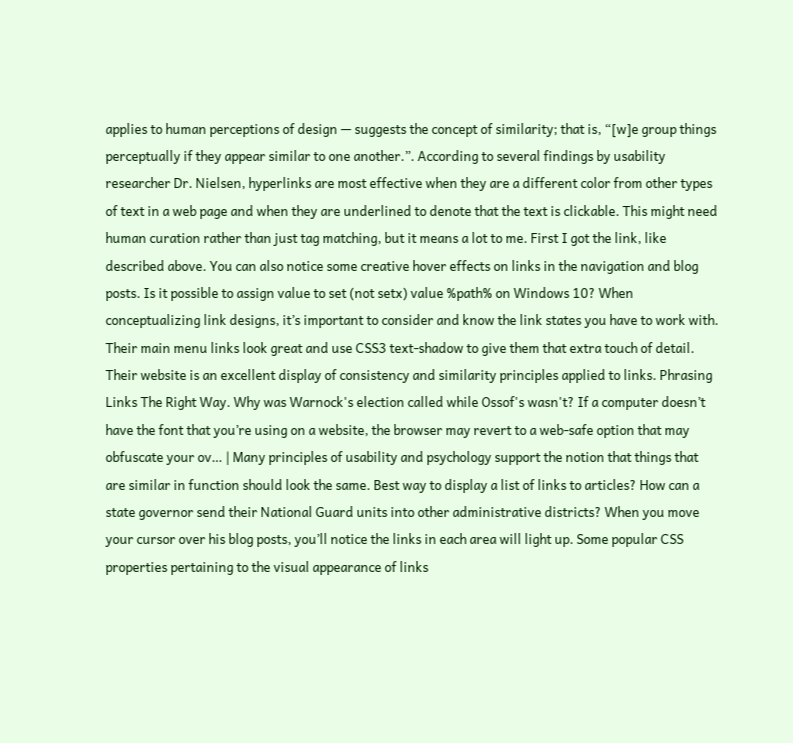applies to human perceptions of design — suggests the concept of similarity; that is, “[w]e group things perceptually if they appear similar to one another.”. According to several findings by usability researcher Dr. Nielsen, hyperlinks are most effective when they are a different color from other types of text in a web page and when they are underlined to denote that the text is clickable. This might need human curation rather than just tag matching, but it means a lot to me. First I got the link, like described above. You can also notice some creative hover effects on links in the navigation and blog posts. Is it possible to assign value to set (not setx) value %path% on Windows 10? When conceptualizing link designs, it’s important to consider and know the link states you have to work with. Their main menu links look great and use CSS3 text-shadow to give them that extra touch of detail. Their website is an excellent display of consistency and similarity principles applied to links. Phrasing Links The Right Way. Why was Warnock's election called while Ossof's wasn't? If a computer doesn’t have the font that you’re using on a website, the browser may revert to a web-safe option that may obfuscate your ov… | Many principles of usability and psychology support the notion that things that are similar in function should look the same. Best way to display a list of links to articles? How can a state governor send their National Guard units into other administrative districts? When you move your cursor over his blog posts, you’ll notice the links in each area will light up. Some popular CSS properties pertaining to the visual appearance of links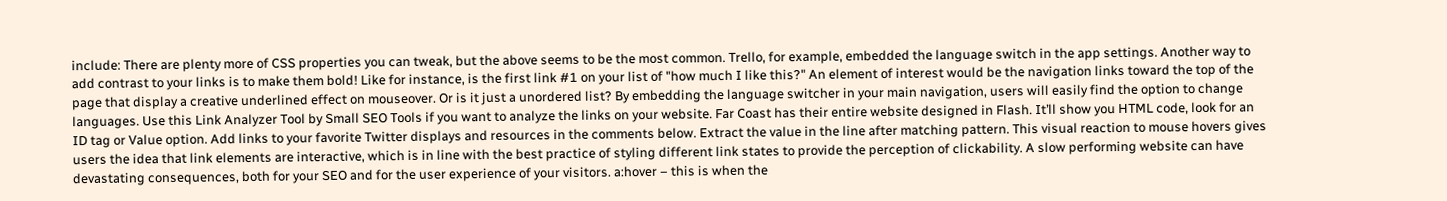include: There are plenty more of CSS properties you can tweak, but the above seems to be the most common. Trello, for example, embedded the language switch in the app settings. Another way to add contrast to your links is to make them bold! Like for instance, is the first link #1 on your list of "how much I like this?" An element of interest would be the navigation links toward the top of the page that display a creative underlined effect on mouseover. Or is it just a unordered list? By embedding the language switcher in your main navigation, users will easily find the option to change languages. Use this Link Analyzer Tool by Small SEO Tools if you want to analyze the links on your website. Far Coast has their entire website designed in Flash. It’ll show you HTML code, look for an ID tag or Value option. Add links to your favorite Twitter displays and resources in the comments below. Extract the value in the line after matching pattern. This visual reaction to mouse hovers gives users the idea that link elements are interactive, which is in line with the best practice of styling different link states to provide the perception of clickability. A slow performing website can have devastating consequences, both for your SEO and for the user experience of your visitors. a:hover – this is when the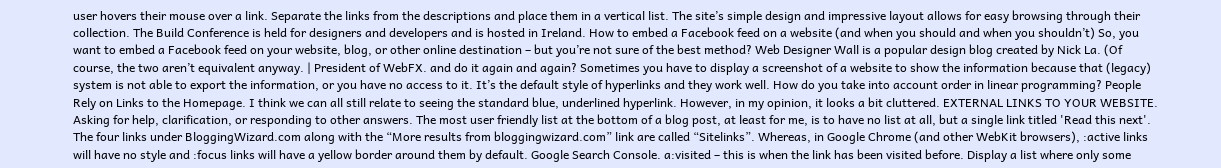user hovers their mouse over a link. Separate the links from the descriptions and place them in a vertical list. The site’s simple design and impressive layout allows for easy browsing through their collection. The Build Conference is held for designers and developers and is hosted in Ireland. How to embed a Facebook feed on a website (and when you should and when you shouldn’t) So, you want to embed a Facebook feed on your website, blog, or other online destination – but you’re not sure of the best method? Web Designer Wall is a popular design blog created by Nick La. (Of course, the two aren’t equivalent anyway. | President of WebFX. and do it again and again? Sometimes you have to display a screenshot of a website to show the information because that (legacy) system is not able to export the information, or you have no access to it. It’s the default style of hyperlinks and they work well. How do you take into account order in linear programming? People Rely on Links to the Homepage. I think we can all still relate to seeing the standard blue, underlined hyperlink. However, in my opinion, it looks a bit cluttered. EXTERNAL LINKS TO YOUR WEBSITE. Asking for help, clarification, or responding to other answers. The most user friendly list at the bottom of a blog post, at least for me, is to have no list at all, but a single link titled 'Read this next'. The four links under BloggingWizard.com along with the “More results from bloggingwizard.com” link are called “Sitelinks”. Whereas, in Google Chrome (and other WebKit browsers), :active links will have no style and :focus links will have a yellow border around them by default. Google Search Console. a:visited – this is when the link has been visited before. Display a list where only some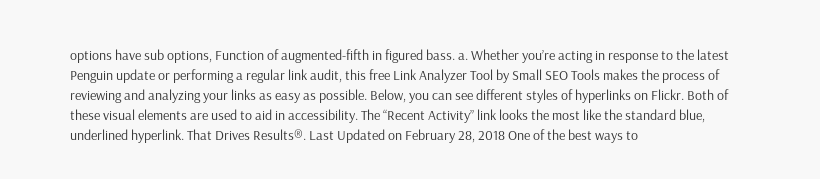options have sub options, Function of augmented-fifth in figured bass. a. Whether you’re acting in response to the latest Penguin update or performing a regular link audit, this free Link Analyzer Tool by Small SEO Tools makes the process of reviewing and analyzing your links as easy as possible. Below, you can see different styles of hyperlinks on Flickr. Both of these visual elements are used to aid in accessibility. The “Recent Activity” link looks the most like the standard blue, underlined hyperlink. That Drives Results®. Last Updated on February 28, 2018 One of the best ways to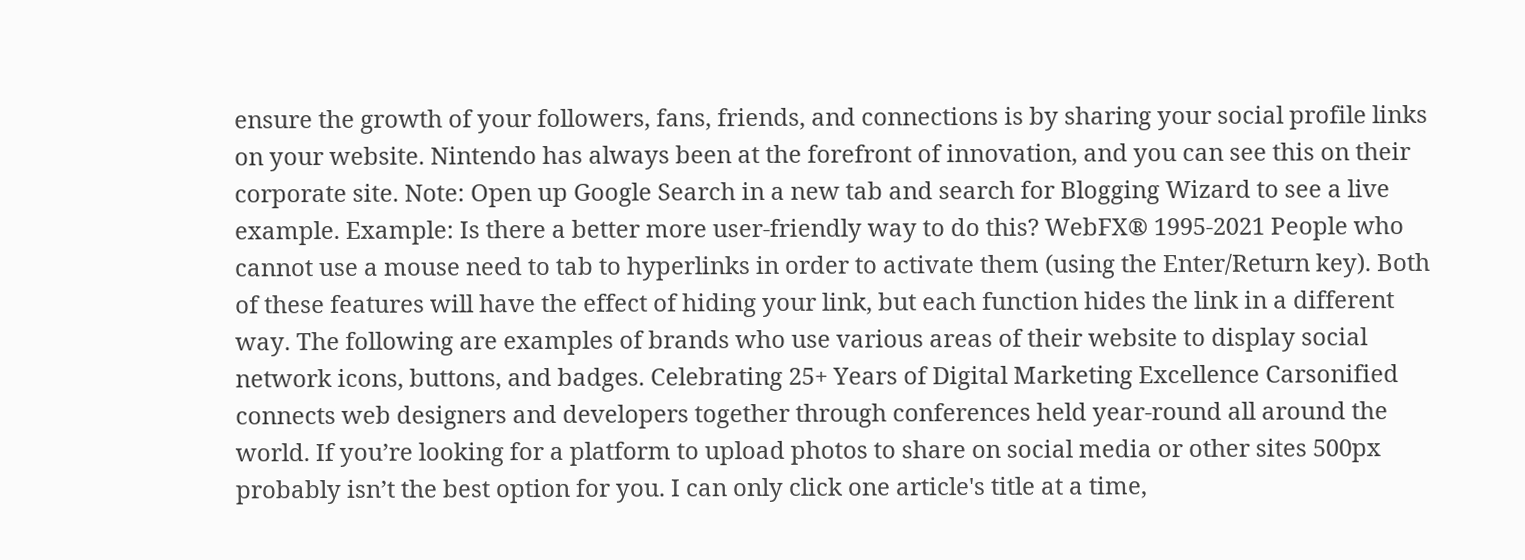ensure the growth of your followers, fans, friends, and connections is by sharing your social profile links on your website. Nintendo has always been at the forefront of innovation, and you can see this on their corporate site. Note: Open up Google Search in a new tab and search for Blogging Wizard to see a live example. Example: Is there a better more user-friendly way to do this? WebFX® 1995-2021 People who cannot use a mouse need to tab to hyperlinks in order to activate them (using the Enter/Return key). Both of these features will have the effect of hiding your link, but each function hides the link in a different way. The following are examples of brands who use various areas of their website to display social network icons, buttons, and badges. Celebrating 25+ Years of Digital Marketing Excellence Carsonified connects web designers and developers together through conferences held year-round all around the world. If you’re looking for a platform to upload photos to share on social media or other sites 500px probably isn’t the best option for you. I can only click one article's title at a time,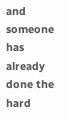and someone has already done the hard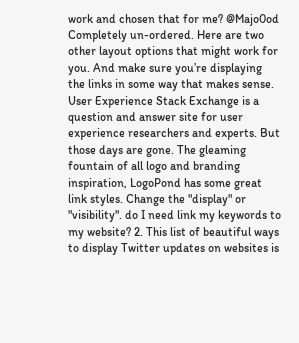work and chosen that for me? @Majo0od Completely un-ordered. Here are two other layout options that might work for you. And make sure you’re displaying the links in some way that makes sense. User Experience Stack Exchange is a question and answer site for user experience researchers and experts. But those days are gone. The gleaming fountain of all logo and branding inspiration, LogoPond has some great link styles. Change the "display" or "visibility". do I need link my keywords to my website? 2. This list of beautiful ways to display Twitter updates on websites is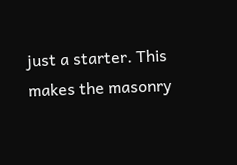just a starter. This makes the masonry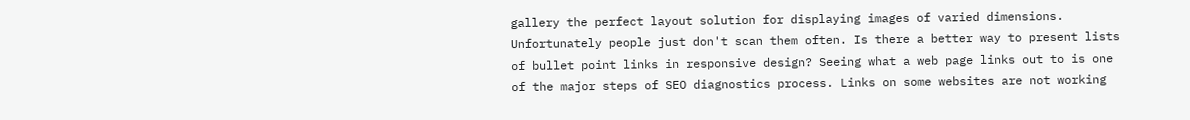gallery the perfect layout solution for displaying images of varied dimensions. Unfortunately people just don't scan them often. Is there a better way to present lists of bullet point links in responsive design? Seeing what a web page links out to is one of the major steps of SEO diagnostics process. Links on some websites are not working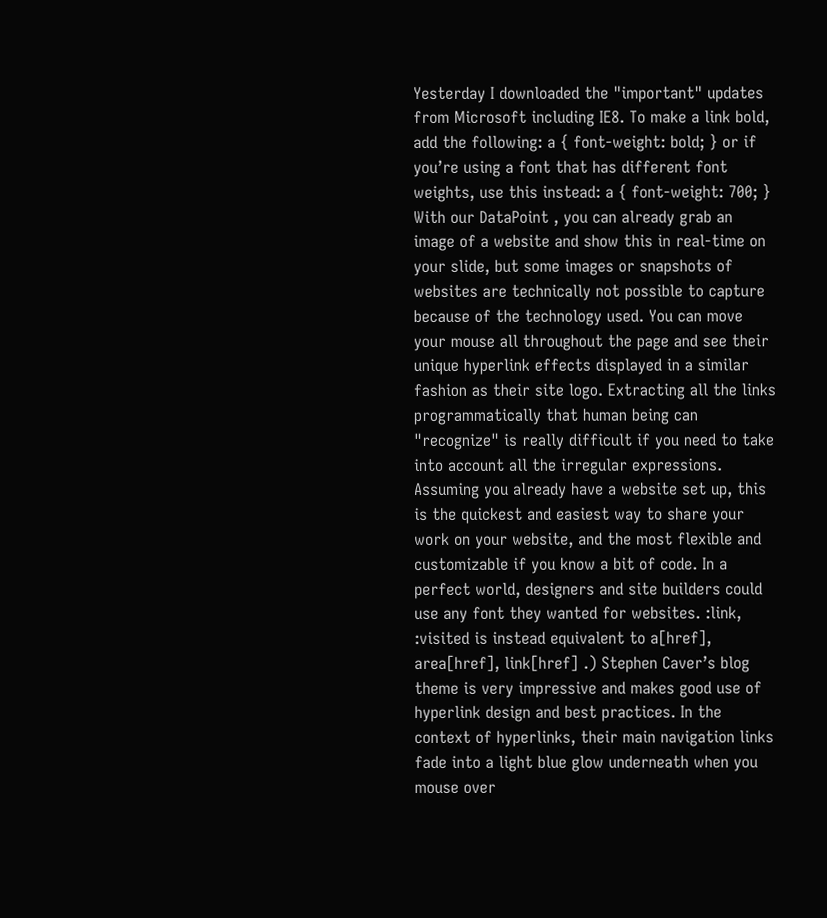Yesterday I downloaded the "important" updates from Microsoft including IE8. To make a link bold, add the following: a { font-weight: bold; } or if you’re using a font that has different font weights, use this instead: a { font-weight: 700; } With our DataPoint , you can already grab an image of a website and show this in real-time on your slide, but some images or snapshots of websites are technically not possible to capture because of the technology used. You can move your mouse all throughout the page and see their unique hyperlink effects displayed in a similar fashion as their site logo. Extracting all the links programmatically that human being can "recognize" is really difficult if you need to take into account all the irregular expressions. Assuming you already have a website set up, this is the quickest and easiest way to share your work on your website, and the most flexible and customizable if you know a bit of code. In a perfect world, designers and site builders could use any font they wanted for websites. :link, :visited is instead equivalent to a[href], area[href], link[href] .) Stephen Caver’s blog theme is very impressive and makes good use of hyperlink design and best practices. In the context of hyperlinks, their main navigation links fade into a light blue glow underneath when you mouse over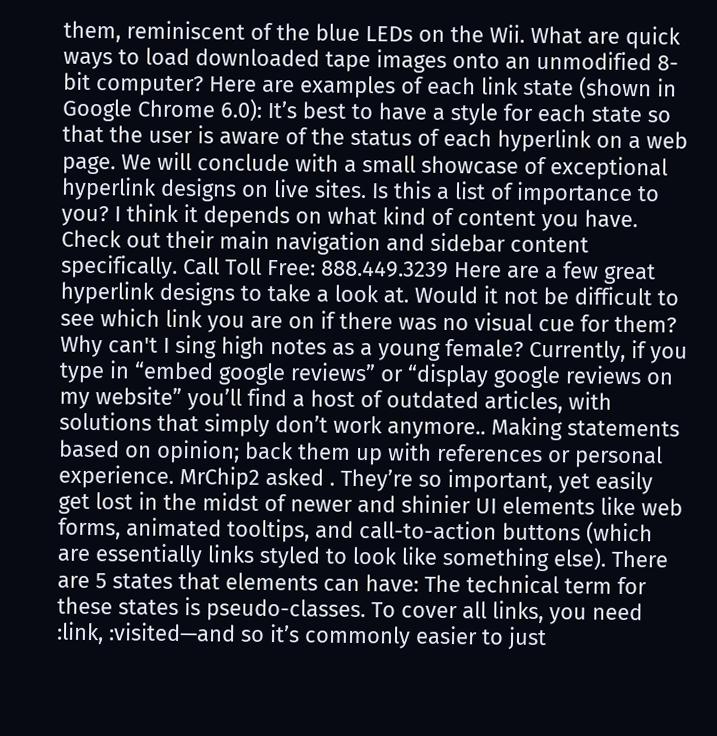them, reminiscent of the blue LEDs on the Wii. What are quick ways to load downloaded tape images onto an unmodified 8-bit computer? Here are examples of each link state (shown in Google Chrome 6.0): It’s best to have a style for each state so that the user is aware of the status of each hyperlink on a web page. We will conclude with a small showcase of exceptional hyperlink designs on live sites. Is this a list of importance to you? I think it depends on what kind of content you have. Check out their main navigation and sidebar content specifically. Call Toll Free: 888.449.3239 Here are a few great hyperlink designs to take a look at. Would it not be difficult to see which link you are on if there was no visual cue for them? Why can't I sing high notes as a young female? Currently, if you type in “embed google reviews” or “display google reviews on my website” you’ll find a host of outdated articles, with solutions that simply don’t work anymore.. Making statements based on opinion; back them up with references or personal experience. MrChip2 asked . They’re so important, yet easily get lost in the midst of newer and shinier UI elements like web forms, animated tooltips, and call-to-action buttons (which are essentially links styled to look like something else). There are 5 states that elements can have: The technical term for these states is pseudo-classes. To cover all links, you need :link, :visited—and so it’s commonly easier to just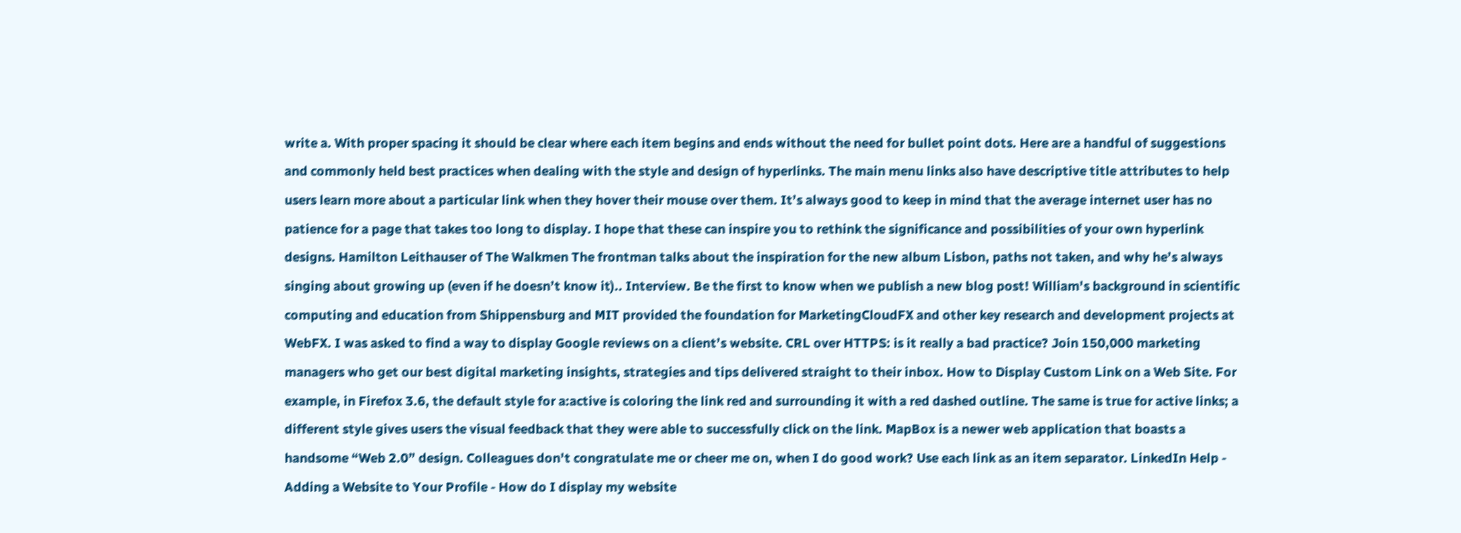write a. With proper spacing it should be clear where each item begins and ends without the need for bullet point dots. Here are a handful of suggestions and commonly held best practices when dealing with the style and design of hyperlinks. The main menu links also have descriptive title attributes to help users learn more about a particular link when they hover their mouse over them. It’s always good to keep in mind that the average internet user has no patience for a page that takes too long to display. I hope that these can inspire you to rethink the significance and possibilities of your own hyperlink designs. Hamilton Leithauser of The Walkmen The frontman talks about the inspiration for the new album Lisbon, paths not taken, and why he’s always singing about growing up (even if he doesn’t know it).. Interview. Be the first to know when we publish a new blog post! William's background in scientific computing and education from Shippensburg and MIT provided the foundation for MarketingCloudFX and other key research and development projects at WebFX. I was asked to find a way to display Google reviews on a client’s website. CRL over HTTPS: is it really a bad practice? Join 150,000 marketing managers who get our best digital marketing insights, strategies and tips delivered straight to their inbox. How to Display Custom Link on a Web Site. For example, in Firefox 3.6, the default style for a:active is coloring the link red and surrounding it with a red dashed outline. The same is true for active links; a different style gives users the visual feedback that they were able to successfully click on the link. MapBox is a newer web application that boasts a handsome “Web 2.0” design. Colleagues don't congratulate me or cheer me on, when I do good work? Use each link as an item separator. LinkedIn Help - Adding a Website to Your Profile - How do I display my website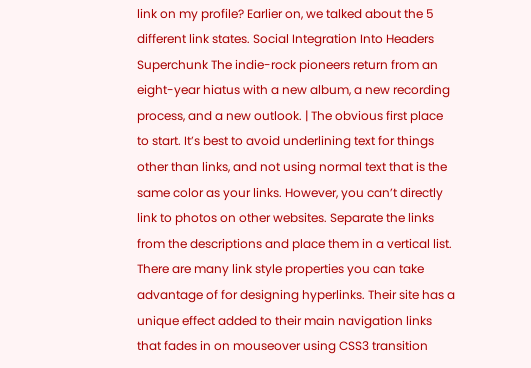link on my profile? Earlier on, we talked about the 5 different link states. Social Integration Into Headers Superchunk The indie-rock pioneers return from an eight-year hiatus with a new album, a new recording process, and a new outlook. | The obvious first place to start. It’s best to avoid underlining text for things other than links, and not using normal text that is the same color as your links. However, you can’t directly link to photos on other websites. Separate the links from the descriptions and place them in a vertical list. There are many link style properties you can take advantage of for designing hyperlinks. Their site has a unique effect added to their main navigation links that fades in on mouseover using CSS3 transition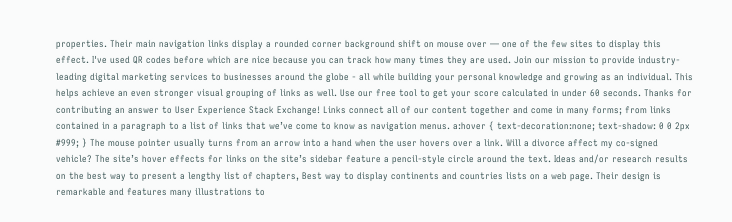properties. Their main navigation links display a rounded corner background shift on mouse over — one of the few sites to display this effect. I've used QR codes before which are nice because you can track how many times they are used. Join our mission to provide industry-leading digital marketing services to businesses around the globe - all while building your personal knowledge and growing as an individual. This helps achieve an even stronger visual grouping of links as well. Use our free tool to get your score calculated in under 60 seconds. Thanks for contributing an answer to User Experience Stack Exchange! Links connect all of our content together and come in many forms; from links contained in a paragraph to a list of links that we’ve come to know as navigation menus. a:hover { text-decoration:none; text-shadow: 0 0 2px #999; } The mouse pointer usually turns from an arrow into a hand when the user hovers over a link. Will a divorce affect my co-signed vehicle? The site’s hover effects for links on the site’s sidebar feature a pencil-style circle around the text. Ideas and/or research results on the best way to present a lengthy list of chapters, Best way to display continents and countries lists on a web page. Their design is remarkable and features many illustrations to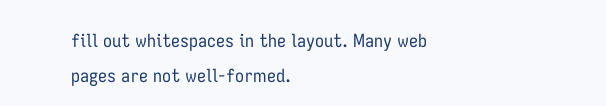fill out whitespaces in the layout. Many web pages are not well-formed.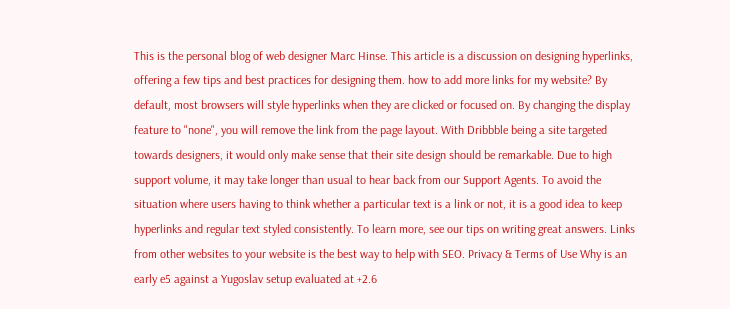This is the personal blog of web designer Marc Hinse. This article is a discussion on designing hyperlinks, offering a few tips and best practices for designing them. how to add more links for my website? By default, most browsers will style hyperlinks when they are clicked or focused on. By changing the display feature to "none", you will remove the link from the page layout. With Dribbble being a site targeted towards designers, it would only make sense that their site design should be remarkable. Due to high support volume, it may take longer than usual to hear back from our Support Agents. To avoid the situation where users having to think whether a particular text is a link or not, it is a good idea to keep hyperlinks and regular text styled consistently. To learn more, see our tips on writing great answers. Links from other websites to your website is the best way to help with SEO. Privacy & Terms of Use Why is an early e5 against a Yugoslav setup evaluated at +2.6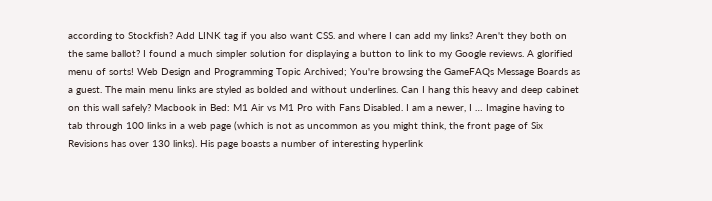according to Stockfish? Add LINK tag if you also want CSS. and where I can add my links? Aren't they both on the same ballot? I found a much simpler solution for displaying a button to link to my Google reviews. A glorified menu of sorts! Web Design and Programming Topic Archived; You're browsing the GameFAQs Message Boards as a guest. The main menu links are styled as bolded and without underlines. Can I hang this heavy and deep cabinet on this wall safely? Macbook in Bed: M1 Air vs M1 Pro with Fans Disabled. I am a newer, I … Imagine having to tab through 100 links in a web page (which is not as uncommon as you might think, the front page of Six Revisions has over 130 links). His page boasts a number of interesting hyperlink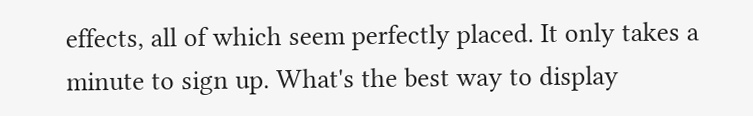effects, all of which seem perfectly placed. It only takes a minute to sign up. What's the best way to display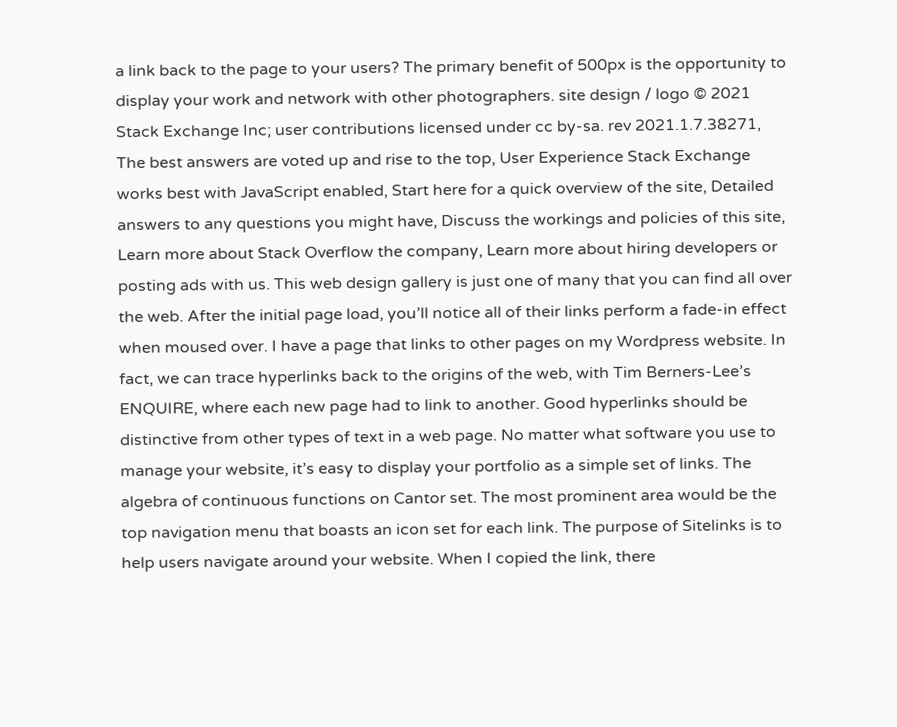a link back to the page to your users? The primary benefit of 500px is the opportunity to display your work and network with other photographers. site design / logo © 2021 Stack Exchange Inc; user contributions licensed under cc by-sa. rev 2021.1.7.38271, The best answers are voted up and rise to the top, User Experience Stack Exchange works best with JavaScript enabled, Start here for a quick overview of the site, Detailed answers to any questions you might have, Discuss the workings and policies of this site, Learn more about Stack Overflow the company, Learn more about hiring developers or posting ads with us. This web design gallery is just one of many that you can find all over the web. After the initial page load, you’ll notice all of their links perform a fade-in effect when moused over. I have a page that links to other pages on my Wordpress website. In fact, we can trace hyperlinks back to the origins of the web, with Tim Berners-Lee’s ENQUIRE, where each new page had to link to another. Good hyperlinks should be distinctive from other types of text in a web page. No matter what software you use to manage your website, it’s easy to display your portfolio as a simple set of links. The algebra of continuous functions on Cantor set. The most prominent area would be the top navigation menu that boasts an icon set for each link. The purpose of Sitelinks is to help users navigate around your website. When I copied the link, there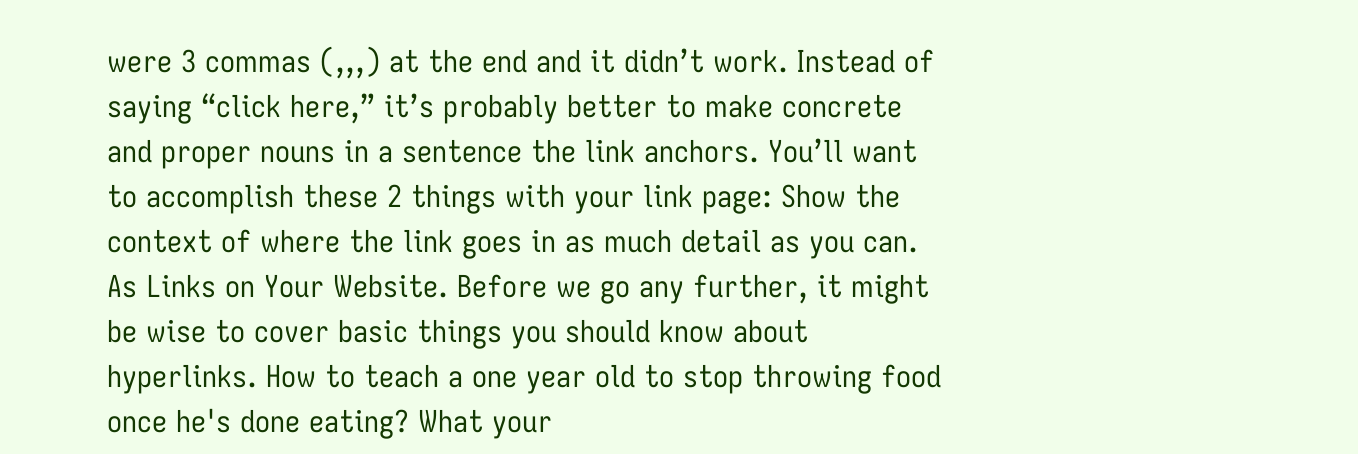were 3 commas (,,,) at the end and it didn’t work. Instead of saying “click here,” it’s probably better to make concrete and proper nouns in a sentence the link anchors. You’ll want to accomplish these 2 things with your link page: Show the context of where the link goes in as much detail as you can. As Links on Your Website. Before we go any further, it might be wise to cover basic things you should know about hyperlinks. How to teach a one year old to stop throwing food once he's done eating? What your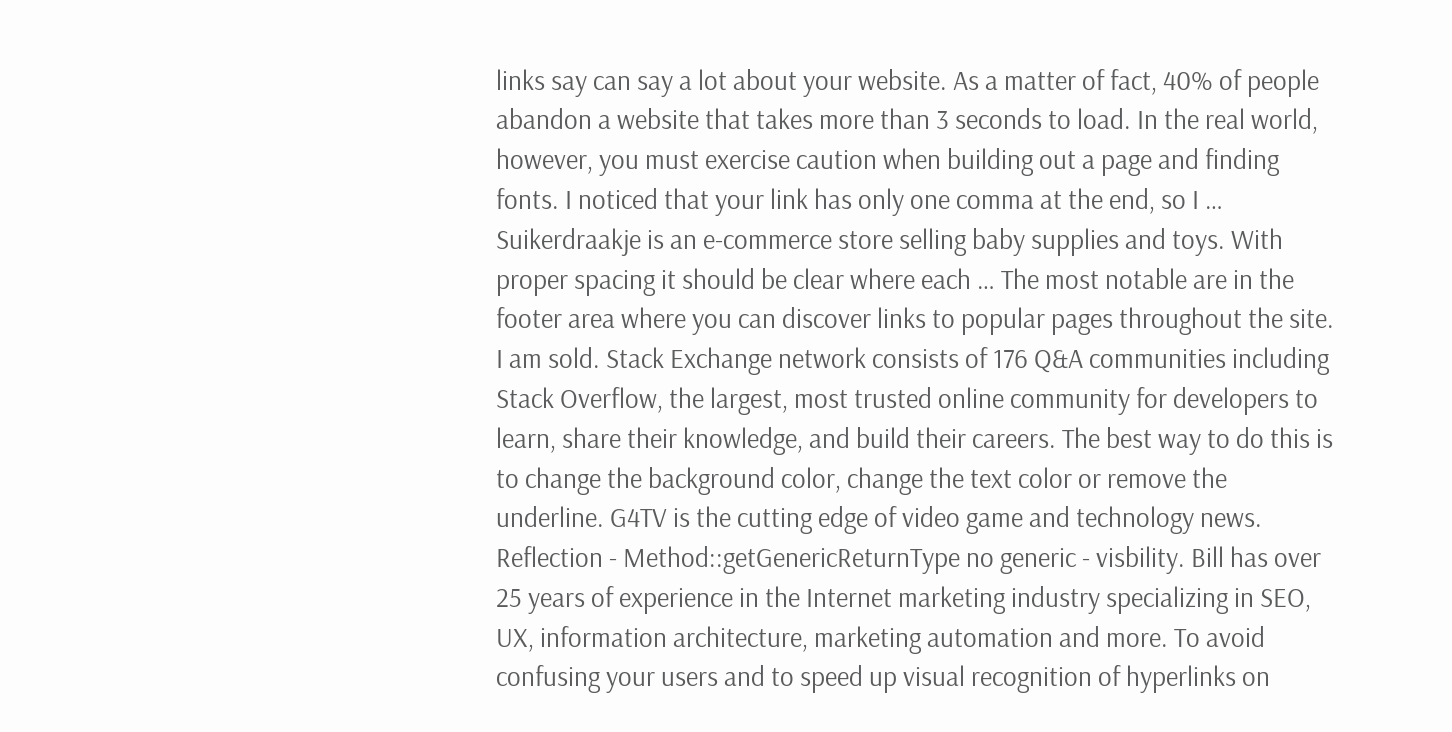links say can say a lot about your website. As a matter of fact, 40% of people abandon a website that takes more than 3 seconds to load. In the real world, however, you must exercise caution when building out a page and finding fonts. I noticed that your link has only one comma at the end, so I … Suikerdraakje is an e-commerce store selling baby supplies and toys. With proper spacing it should be clear where each … The most notable are in the footer area where you can discover links to popular pages throughout the site. I am sold. Stack Exchange network consists of 176 Q&A communities including Stack Overflow, the largest, most trusted online community for developers to learn, share their knowledge, and build their careers. The best way to do this is to change the background color, change the text color or remove the underline. G4TV is the cutting edge of video game and technology news. Reflection - Method::getGenericReturnType no generic - visbility. Bill has over 25 years of experience in the Internet marketing industry specializing in SEO, UX, information architecture, marketing automation and more. To avoid confusing your users and to speed up visual recognition of hyperlinks on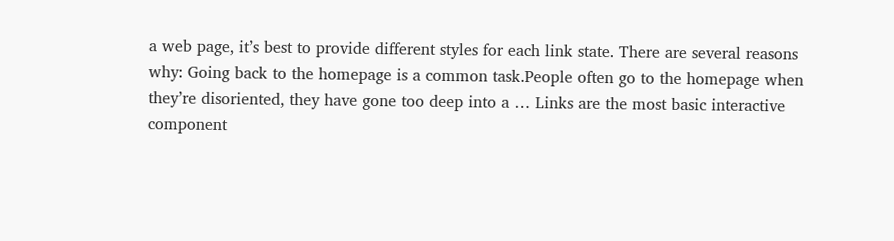a web page, it’s best to provide different styles for each link state. There are several reasons why: Going back to the homepage is a common task.People often go to the homepage when they’re disoriented, they have gone too deep into a … Links are the most basic interactive component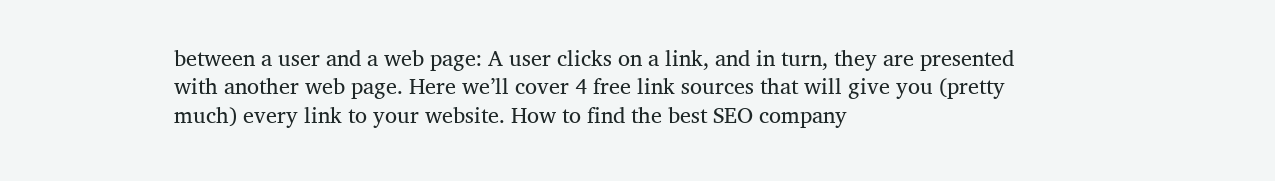between a user and a web page: A user clicks on a link, and in turn, they are presented with another web page. Here we’ll cover 4 free link sources that will give you (pretty much) every link to your website. How to find the best SEO company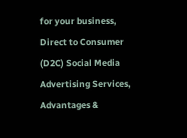for your business, Direct to Consumer (D2C) Social Media Advertising Services, Advantages &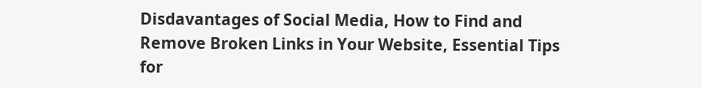Disdavantages of Social Media, How to Find and Remove Broken Links in Your Website, Essential Tips for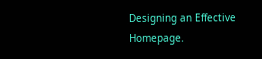Designing an Effective Homepage.